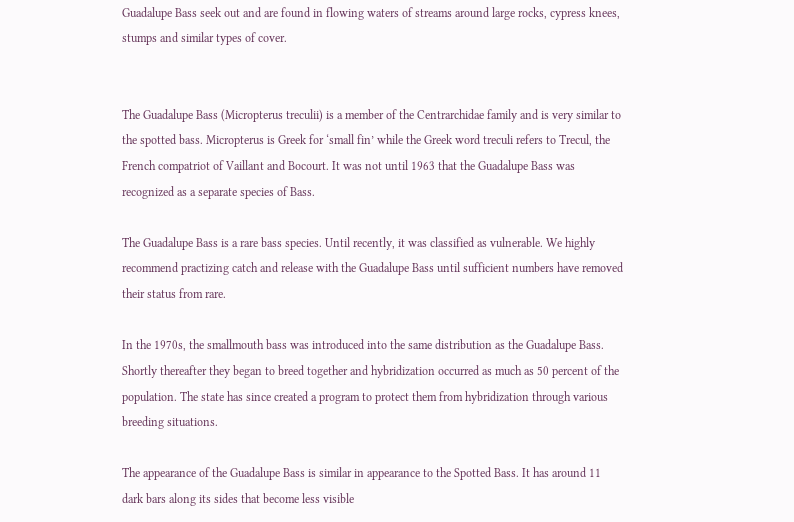Guadalupe Bass seek out and are found in flowing waters of streams around large rocks, cypress knees, stumps and similar types of cover.


The Guadalupe Bass (Micropterus treculii) is a member of the Centrarchidae family and is very similar to the spotted bass. Micropterus is Greek for ‘small fin’ while the Greek word treculi refers to Trecul, the French compatriot of Vaillant and Bocourt. It was not until 1963 that the Guadalupe Bass was recognized as a separate species of Bass.

The Guadalupe Bass is a rare bass species. Until recently, it was classified as vulnerable. We highly recommend practizing catch and release with the Guadalupe Bass until sufficient numbers have removed their status from rare.

In the 1970s, the smallmouth bass was introduced into the same distribution as the Guadalupe Bass. Shortly thereafter they began to breed together and hybridization occurred as much as 50 percent of the population. The state has since created a program to protect them from hybridization through various breeding situations.

The appearance of the Guadalupe Bass is similar in appearance to the Spotted Bass. It has around 11 dark bars along its sides that become less visible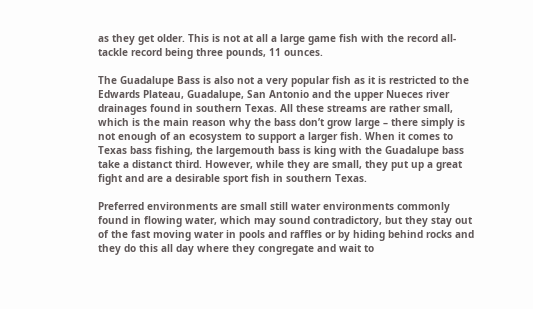as they get older. This is not at all a large game fish with the record all-tackle record being three pounds, 11 ounces.

The Guadalupe Bass is also not a very popular fish as it is restricted to the Edwards Plateau, Guadalupe, San Antonio and the upper Nueces river drainages found in southern Texas. All these streams are rather small, which is the main reason why the bass don’t grow large – there simply is not enough of an ecosystem to support a larger fish. When it comes to Texas bass fishing, the largemouth bass is king with the Guadalupe bass take a distanct third. However, while they are small, they put up a great fight and are a desirable sport fish in southern Texas.

Preferred environments are small still water environments commonly found in flowing water, which may sound contradictory, but they stay out of the fast moving water in pools and raffles or by hiding behind rocks and they do this all day where they congregate and wait to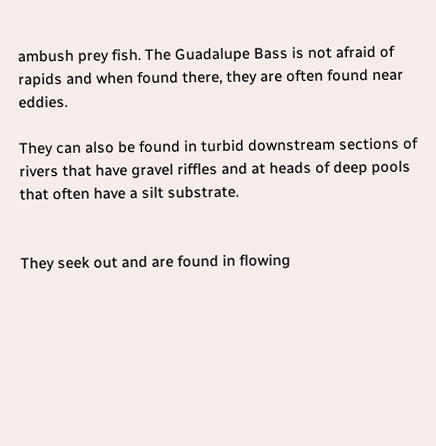ambush prey fish. The Guadalupe Bass is not afraid of rapids and when found there, they are often found near eddies.

They can also be found in turbid downstream sections of rivers that have gravel riffles and at heads of deep pools that often have a silt substrate.


They seek out and are found in flowing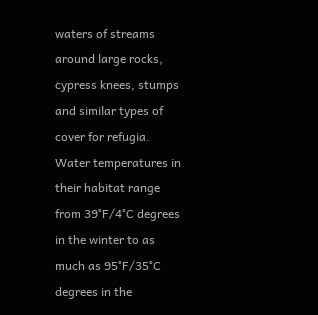waters of streams around large rocks, cypress knees, stumps and similar types of cover for refugia. Water temperatures in their habitat range from 39°F/4°C degrees in the winter to as much as 95°F/35°C degrees in the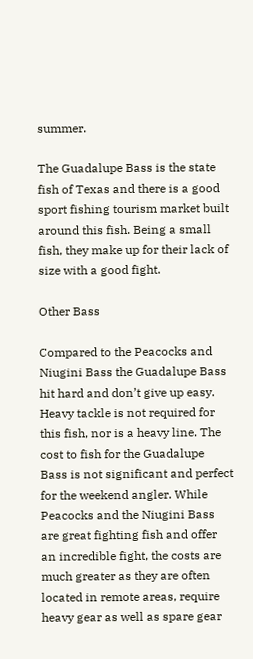summer.

The Guadalupe Bass is the state fish of Texas and there is a good sport fishing tourism market built around this fish. Being a small fish, they make up for their lack of size with a good fight.

Other Bass

Compared to the Peacocks and Niugini Bass the Guadalupe Bass hit hard and don’t give up easy. Heavy tackle is not required for this fish, nor is a heavy line. The cost to fish for the Guadalupe Bass is not significant and perfect for the weekend angler. While Peacocks and the Niugini Bass are great fighting fish and offer an incredible fight, the costs are much greater as they are often located in remote areas, require heavy gear as well as spare gear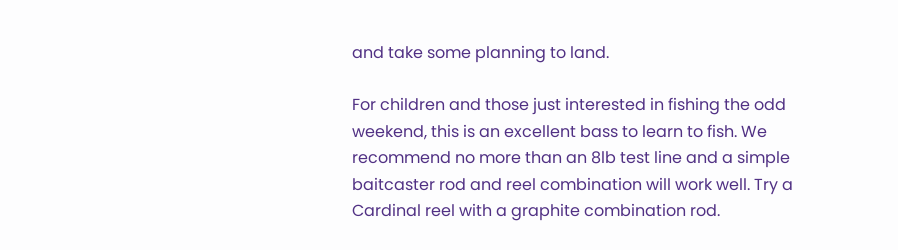and take some planning to land.

For children and those just interested in fishing the odd weekend, this is an excellent bass to learn to fish. We recommend no more than an 8lb test line and a simple baitcaster rod and reel combination will work well. Try a Cardinal reel with a graphite combination rod.